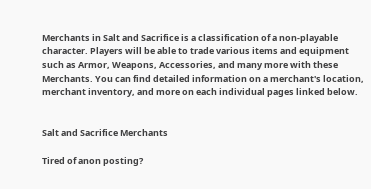Merchants in Salt and Sacrifice is a classification of a non-playable character. Players will be able to trade various items and equipment such as Armor, Weapons, Accessories, and many more with these Merchants. You can find detailed information on a merchant's location, merchant inventory, and more on each individual pages linked below.


Salt and Sacrifice Merchants

Tired of anon posting?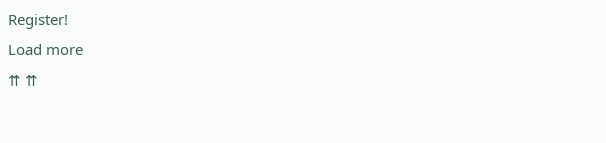Register!
Load more
⇈ ⇈